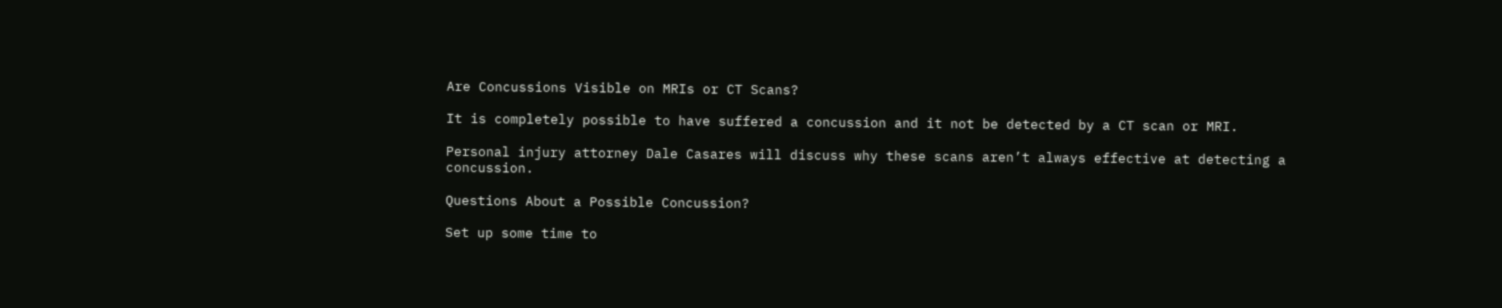Are Concussions Visible on MRIs or CT Scans?

It is completely possible to have suffered a concussion and it not be detected by a CT scan or MRI.

Personal injury attorney Dale Casares will discuss why these scans aren’t always effective at detecting a concussion.

Questions About a Possible Concussion?

Set up some time to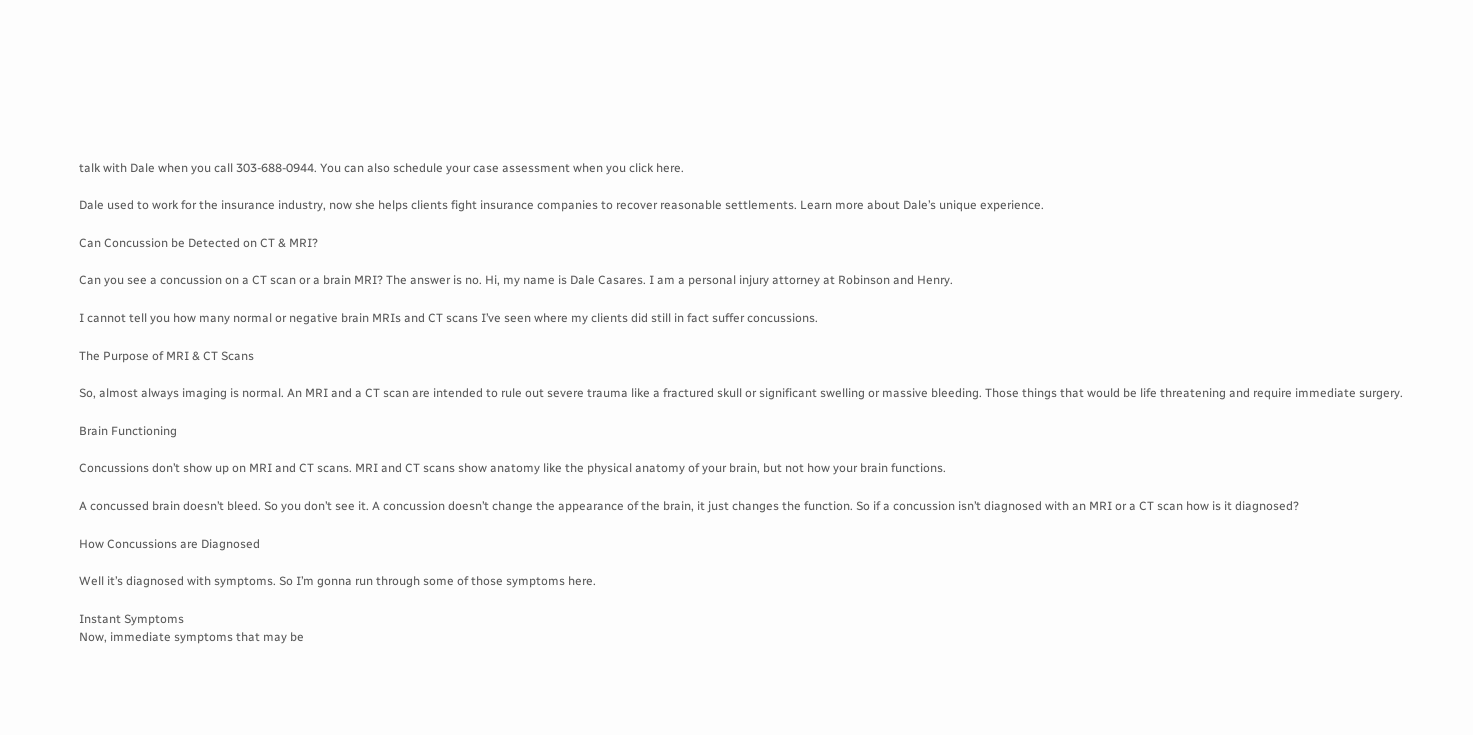talk with Dale when you call 303-688-0944. You can also schedule your case assessment when you click here.

Dale used to work for the insurance industry, now she helps clients fight insurance companies to recover reasonable settlements. Learn more about Dale’s unique experience.

Can Concussion be Detected on CT & MRI?

Can you see a concussion on a CT scan or a brain MRI? The answer is no. Hi, my name is Dale Casares. I am a personal injury attorney at Robinson and Henry.

I cannot tell you how many normal or negative brain MRIs and CT scans I’ve seen where my clients did still in fact suffer concussions.

The Purpose of MRI & CT Scans

So, almost always imaging is normal. An MRI and a CT scan are intended to rule out severe trauma like a fractured skull or significant swelling or massive bleeding. Those things that would be life threatening and require immediate surgery.

Brain Functioning

Concussions don’t show up on MRI and CT scans. MRI and CT scans show anatomy like the physical anatomy of your brain, but not how your brain functions.

A concussed brain doesn’t bleed. So you don’t see it. A concussion doesn’t change the appearance of the brain, it just changes the function. So if a concussion isn’t diagnosed with an MRI or a CT scan how is it diagnosed?

How Concussions are Diagnosed

Well it’s diagnosed with symptoms. So I’m gonna run through some of those symptoms here.

Instant Symptoms
Now, immediate symptoms that may be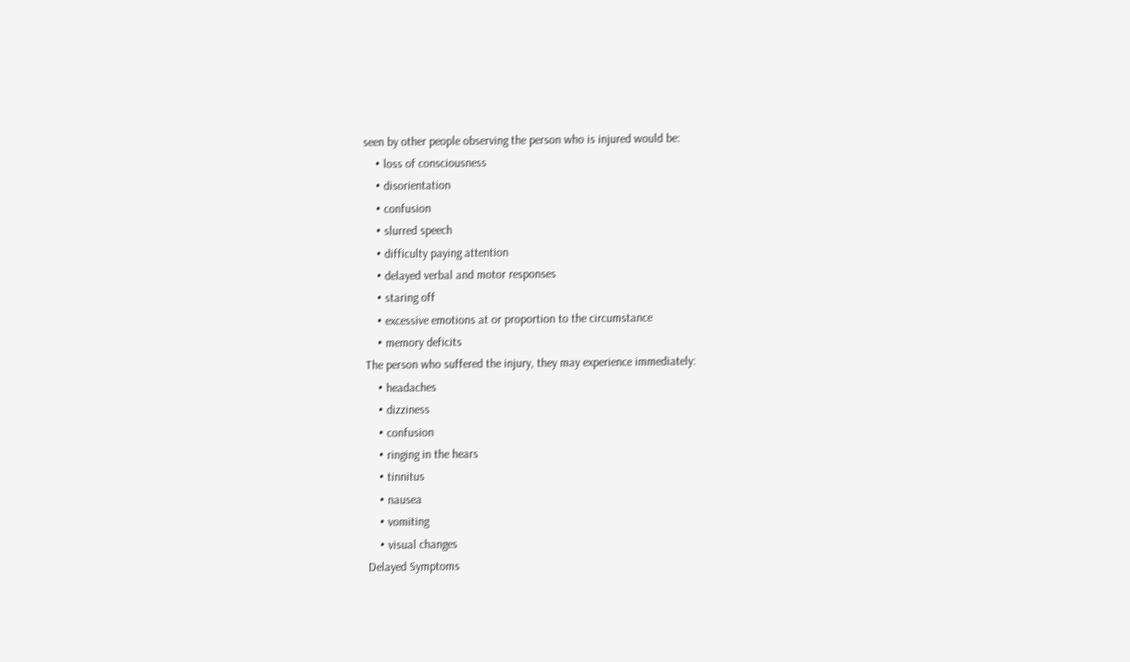seen by other people observing the person who is injured would be:
    • loss of consciousness
    • disorientation
    • confusion
    • slurred speech
    • difficulty paying attention
    • delayed verbal and motor responses
    • staring off
    • excessive emotions at or proportion to the circumstance
    • memory deficits
The person who suffered the injury, they may experience immediately:
    • headaches
    • dizziness
    • confusion
    • ringing in the hears
    • tinnitus
    • nausea
    • vomiting
    • visual changes
Delayed Symptoms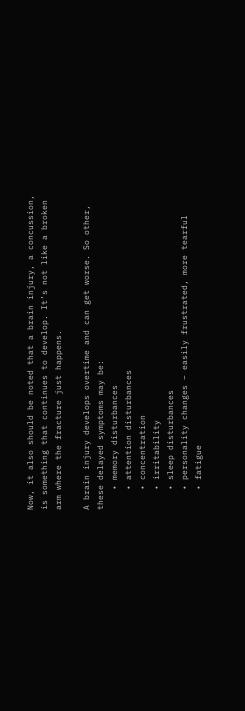Now, it also should be noted that a brain injury, a concussion, is something that continues to develop. It’s not like a broken arm where the fracture just happens.

A brain injury develops overtime and can get worse. So other, these delayed symptoms may be:
    • memory disturbances
    • attention disturbances
    • concentration
    • irritability
    • sleep disturbances
    • personality changes – easily frustrated, more tearful
    • fatigue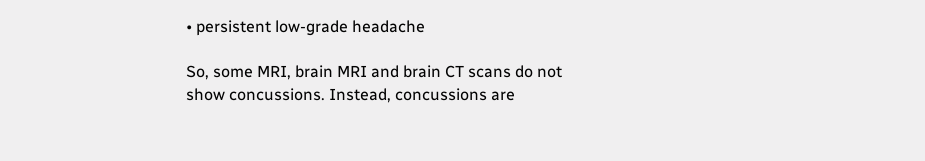• persistent low-grade headache

So, some MRI, brain MRI and brain CT scans do not show concussions. Instead, concussions are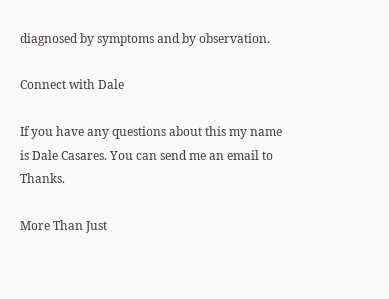diagnosed by symptoms and by observation.

Connect with Dale

If you have any questions about this my name is Dale Casares. You can send me an email to Thanks.

More Than Just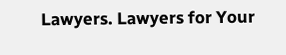Lawyers. Lawyers for Your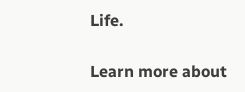Life.

Learn more about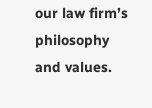our law firm’s philosophy and values.